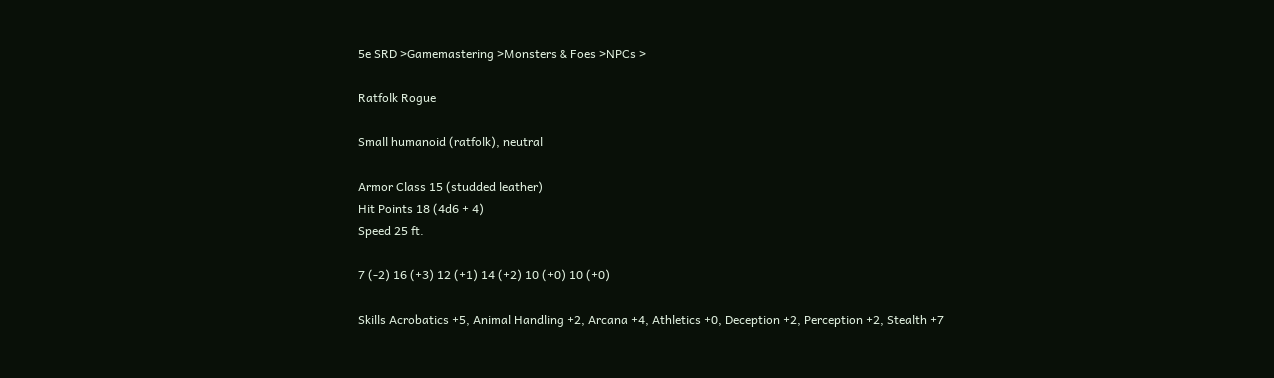5e SRD >Gamemastering >Monsters & Foes >NPCs >

Ratfolk Rogue

Small humanoid (ratfolk), neutral

Armor Class 15 (studded leather)
Hit Points 18 (4d6 + 4)
Speed 25 ft.

7 (-2) 16 (+3) 12 (+1) 14 (+2) 10 (+0) 10 (+0)

Skills Acrobatics +5, Animal Handling +2, Arcana +4, Athletics +0, Deception +2, Perception +2, Stealth +7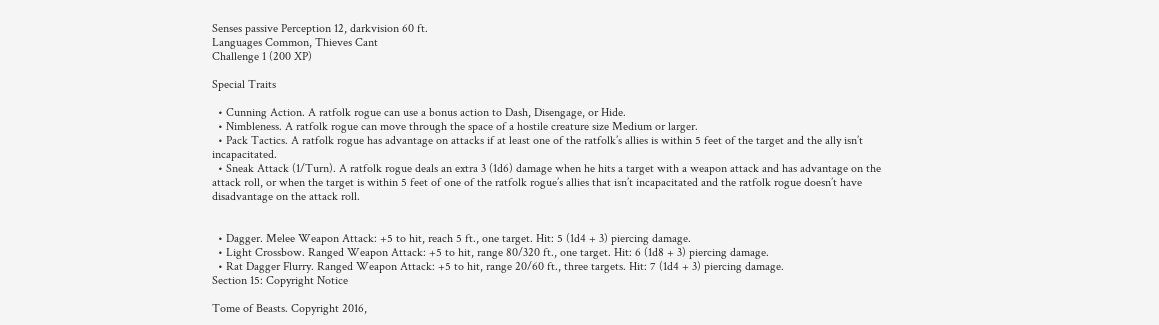Senses passive Perception 12, darkvision 60 ft.
Languages Common, Thieves Cant
Challenge 1 (200 XP)

Special Traits

  • Cunning Action. A ratfolk rogue can use a bonus action to Dash, Disengage, or Hide.
  • Nimbleness. A ratfolk rogue can move through the space of a hostile creature size Medium or larger.
  • Pack Tactics. A ratfolk rogue has advantage on attacks if at least one of the ratfolk’s allies is within 5 feet of the target and the ally isn’t incapacitated.
  • Sneak Attack (1/Turn). A ratfolk rogue deals an extra 3 (1d6) damage when he hits a target with a weapon attack and has advantage on the attack roll, or when the target is within 5 feet of one of the ratfolk rogue’s allies that isn’t incapacitated and the ratfolk rogue doesn’t have disadvantage on the attack roll.


  • Dagger. Melee Weapon Attack: +5 to hit, reach 5 ft., one target. Hit: 5 (1d4 + 3) piercing damage.
  • Light Crossbow. Ranged Weapon Attack: +5 to hit, range 80/320 ft., one target. Hit: 6 (1d8 + 3) piercing damage.
  • Rat Dagger Flurry. Ranged Weapon Attack: +5 to hit, range 20/60 ft., three targets. Hit: 7 (1d4 + 3) piercing damage.
Section 15: Copyright Notice

Tome of Beasts. Copyright 2016,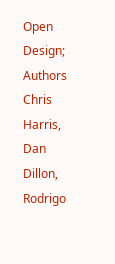Open Design; Authors Chris Harris, Dan Dillon, Rodrigo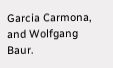Garcia Carmona, and Wolfgang Baur.